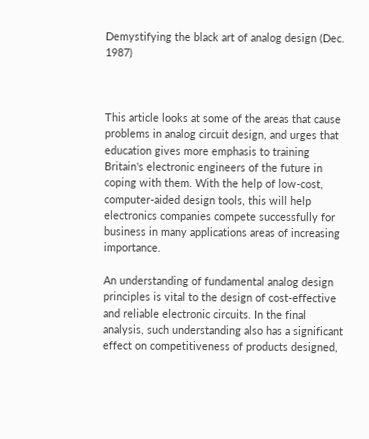Demystifying the black art of analog design (Dec. 1987)



This article looks at some of the areas that cause problems in analog circuit design, and urges that education gives more emphasis to training Britain's electronic engineers of the future in coping with them. With the help of low-cost, computer-aided design tools, this will help electronics companies compete successfully for business in many applications areas of increasing importance.

An understanding of fundamental analog design principles is vital to the design of cost-effective and reliable electronic circuits. In the final analysis, such understanding also has a significant effect on competitiveness of products designed,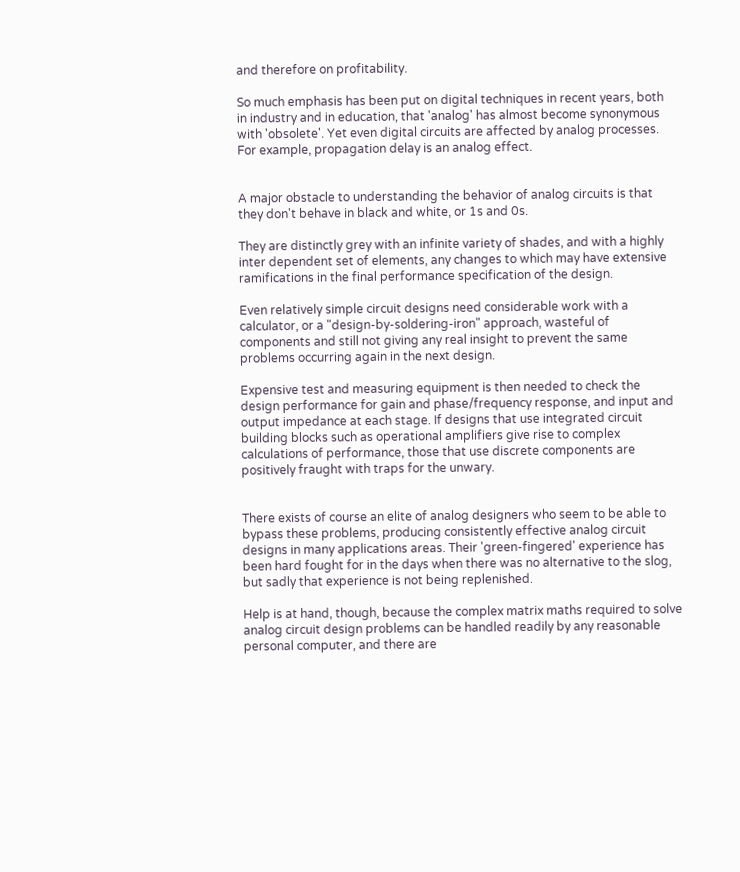and therefore on profitability.

So much emphasis has been put on digital techniques in recent years, both in industry and in education, that 'analog' has almost become synonymous with 'obsolete'. Yet even digital circuits are affected by analog processes. For example, propagation delay is an analog effect.


A major obstacle to understanding the behavior of analog circuits is that they don't behave in black and white, or 1s and 0s.

They are distinctly grey with an infinite variety of shades, and with a highly inter dependent set of elements, any changes to which may have extensive ramifications in the final performance specification of the design.

Even relatively simple circuit designs need considerable work with a calculator, or a "design-by-soldering-iron" approach, wasteful of components and still not giving any real insight to prevent the same problems occurring again in the next design.

Expensive test and measuring equipment is then needed to check the design performance for gain and phase/frequency response, and input and output impedance at each stage. If designs that use integrated circuit building blocks such as operational amplifiers give rise to complex calculations of performance, those that use discrete components are positively fraught with traps for the unwary.


There exists of course an elite of analog designers who seem to be able to bypass these problems, producing consistently effective analog circuit designs in many applications areas. Their 'green-fingered' experience has been hard fought for in the days when there was no alternative to the slog, but sadly that experience is not being replenished.

Help is at hand, though, because the complex matrix maths required to solve analog circuit design problems can be handled readily by any reasonable personal computer, and there are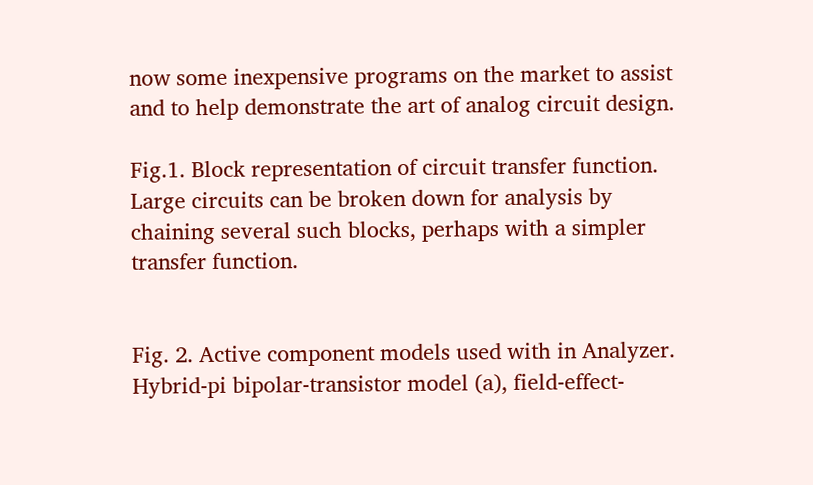now some inexpensive programs on the market to assist and to help demonstrate the art of analog circuit design.

Fig.1. Block representation of circuit transfer function. Large circuits can be broken down for analysis by chaining several such blocks, perhaps with a simpler transfer function.


Fig. 2. Active component models used with in Analyzer. Hybrid-pi bipolar-transistor model (a), field-effect-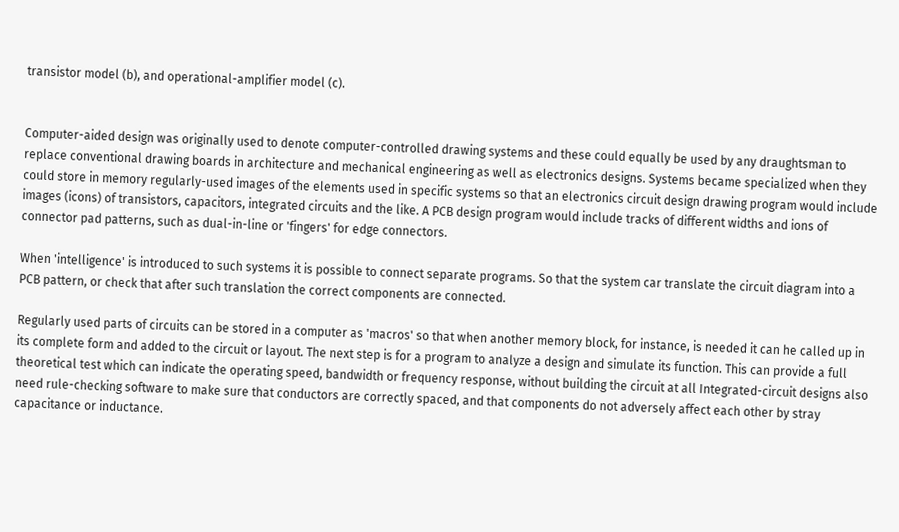transistor model (b), and operational-amplifier model (c).


Computer-aided design was originally used to denote computer-controlled drawing systems and these could equally be used by any draughtsman to replace conventional drawing boards in architecture and mechanical engineering as well as electronics designs. Systems became specialized when they could store in memory regularly-used images of the elements used in specific systems so that an electronics circuit design drawing program would include images (icons) of transistors, capacitors, integrated circuits and the like. A PCB design program would include tracks of different widths and ions of connector pad patterns, such as dual-in-line or 'fingers' for edge connectors.

When 'intelligence' is introduced to such systems it is possible to connect separate programs. So that the system car translate the circuit diagram into a PCB pattern, or check that after such translation the correct components are connected.

Regularly used parts of circuits can be stored in a computer as 'macros' so that when another memory block, for instance, is needed it can he called up in its complete form and added to the circuit or layout. The next step is for a program to analyze a design and simulate its function. This can provide a full theoretical test which can indicate the operating speed, bandwidth or frequency response, without building the circuit at all Integrated-circuit designs also need rule-checking software to make sure that conductors are correctly spaced, and that components do not adversely affect each other by stray capacitance or inductance.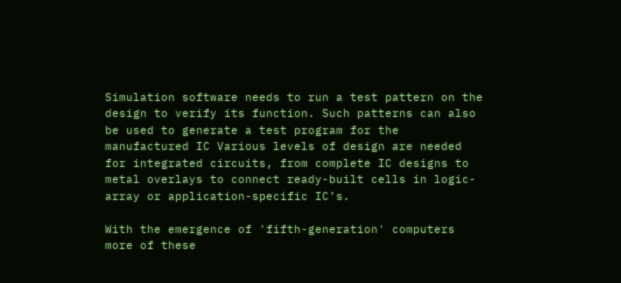Simulation software needs to run a test pattern on the design to verify its function. Such patterns can also be used to generate a test program for the manufactured IC Various levels of design are needed for integrated circuits, from complete IC designs to metal overlays to connect ready-built cells in logic-array or application-specific IC’s.

With the emergence of 'fifth-generation' computers more of these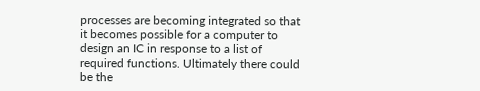processes are becoming integrated so that it becomes possible for a computer to design an IC in response to a list of required functions. Ultimately there could be the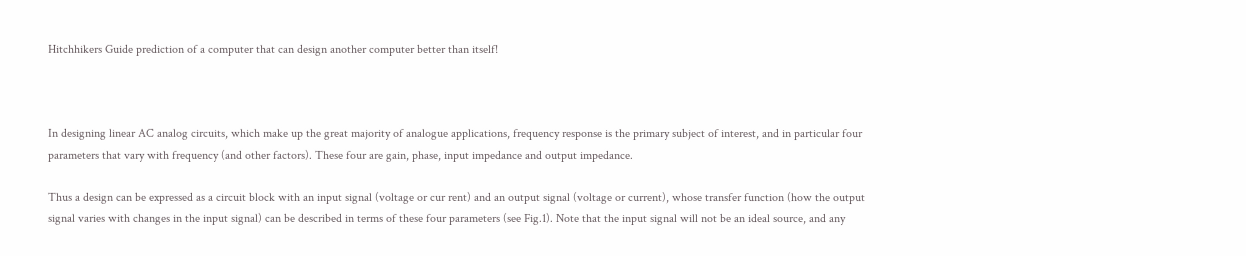Hitchhikers Guide prediction of a computer that can design another computer better than itself!



In designing linear AC analog circuits, which make up the great majority of analogue applications, frequency response is the primary subject of interest, and in particular four parameters that vary with frequency (and other factors). These four are gain, phase, input impedance and output impedance.

Thus a design can be expressed as a circuit block with an input signal (voltage or cur rent) and an output signal (voltage or current), whose transfer function (how the output signal varies with changes in the input signal) can be described in terms of these four parameters (see Fig.1). Note that the input signal will not be an ideal source, and any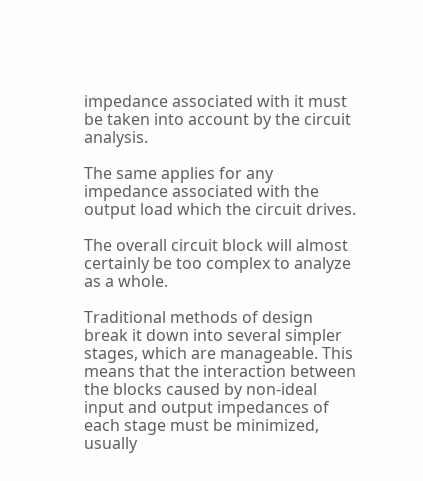impedance associated with it must be taken into account by the circuit analysis.

The same applies for any impedance associated with the output load which the circuit drives.

The overall circuit block will almost certainly be too complex to analyze as a whole.

Traditional methods of design break it down into several simpler stages, which are manageable. This means that the interaction between the blocks caused by non-ideal input and output impedances of each stage must be minimized, usually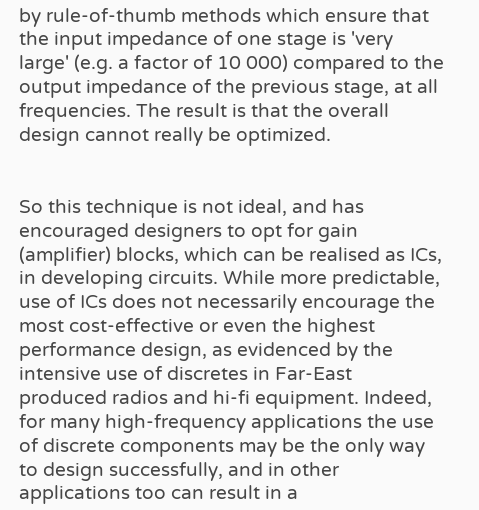by rule-of-thumb methods which ensure that the input impedance of one stage is 'very large' (e.g. a factor of 10 000) compared to the output impedance of the previous stage, at all frequencies. The result is that the overall design cannot really be optimized.


So this technique is not ideal, and has encouraged designers to opt for gain (amplifier) blocks, which can be realised as ICs, in developing circuits. While more predictable, use of ICs does not necessarily encourage the most cost-effective or even the highest performance design, as evidenced by the intensive use of discretes in Far-East produced radios and hi-fi equipment. Indeed, for many high-frequency applications the use of discrete components may be the only way to design successfully, and in other applications too can result in a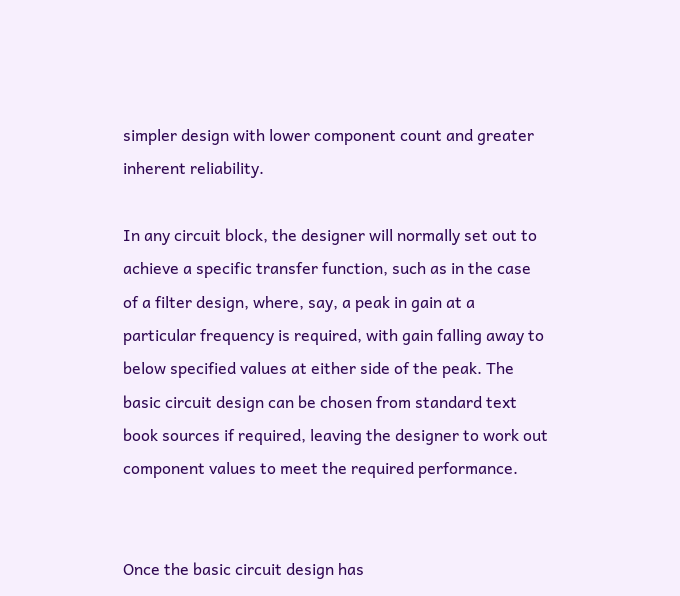simpler design with lower component count and greater inherent reliability.

In any circuit block, the designer will normally set out to achieve a specific transfer function, such as in the case of a filter design, where, say, a peak in gain at a particular frequency is required, with gain falling away to below specified values at either side of the peak. The basic circuit design can be chosen from standard text book sources if required, leaving the designer to work out component values to meet the required performance.


Once the basic circuit design has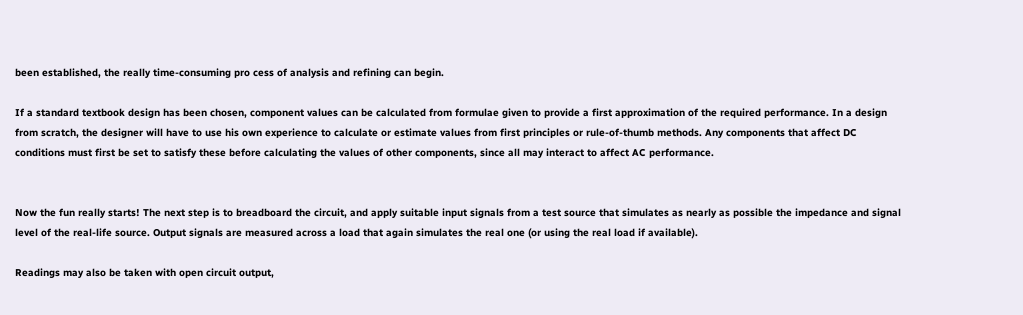been established, the really time-consuming pro cess of analysis and refining can begin.

If a standard textbook design has been chosen, component values can be calculated from formulae given to provide a first approximation of the required performance. In a design from scratch, the designer will have to use his own experience to calculate or estimate values from first principles or rule-of-thumb methods. Any components that affect DC conditions must first be set to satisfy these before calculating the values of other components, since all may interact to affect AC performance.


Now the fun really starts! The next step is to breadboard the circuit, and apply suitable input signals from a test source that simulates as nearly as possible the impedance and signal level of the real-life source. Output signals are measured across a load that again simulates the real one (or using the real load if available).

Readings may also be taken with open circuit output,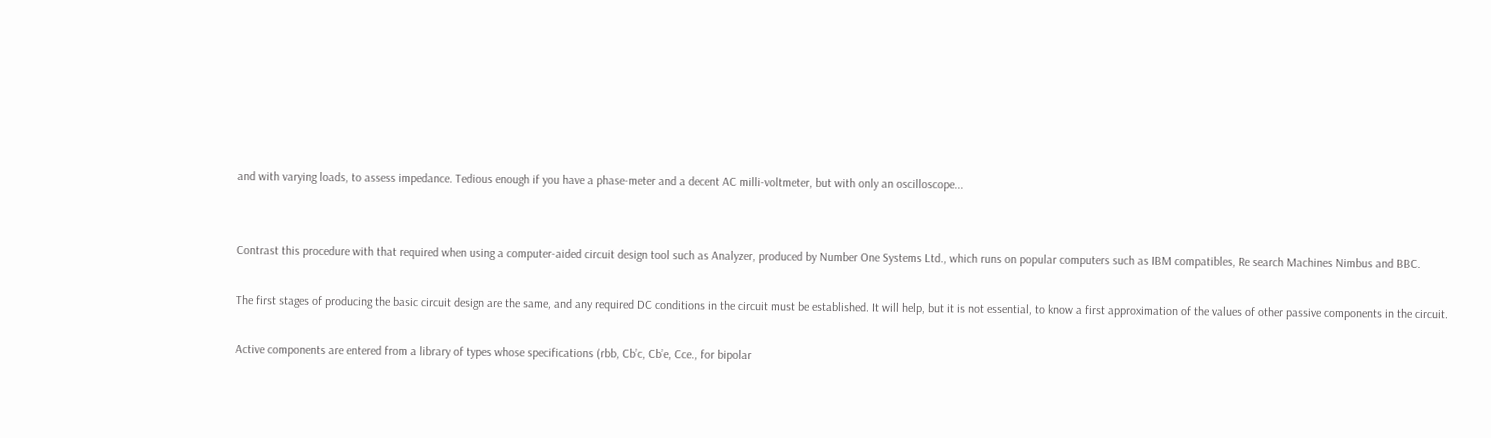and with varying loads, to assess impedance. Tedious enough if you have a phase-meter and a decent AC milli-voltmeter, but with only an oscilloscope...


Contrast this procedure with that required when using a computer-aided circuit design tool such as Analyzer, produced by Number One Systems Ltd., which runs on popular computers such as IBM compatibles, Re search Machines Nimbus and BBC.

The first stages of producing the basic circuit design are the same, and any required DC conditions in the circuit must be established. It will help, but it is not essential, to know a first approximation of the values of other passive components in the circuit.

Active components are entered from a library of types whose specifications (rbb, Cb’c, Cb’e, Cce., for bipolar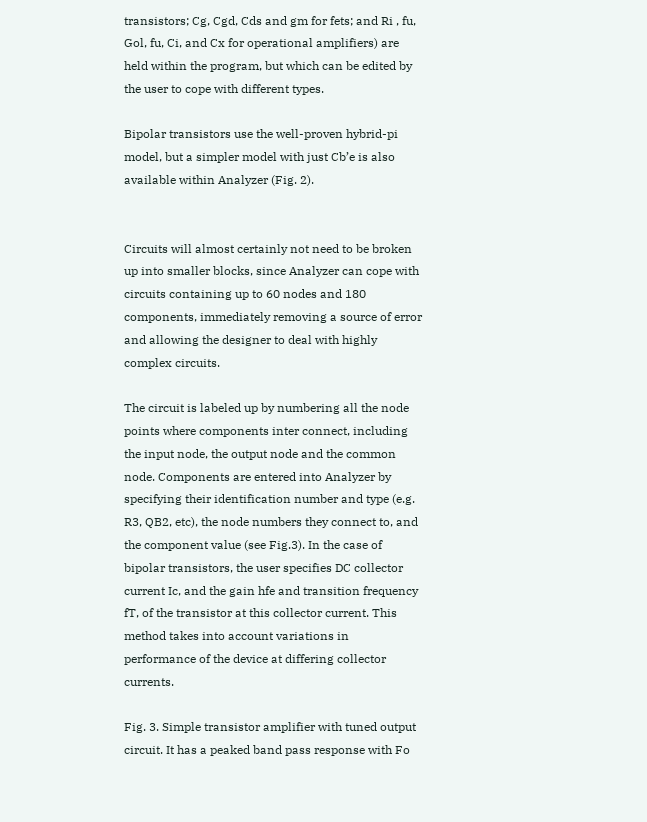transistors; Cg, Cgd, Cds and gm for fets; and Ri , fu, Gol, fu, Ci, and Cx for operational amplifiers) are held within the program, but which can be edited by the user to cope with different types.

Bipolar transistors use the well-proven hybrid-pi model, but a simpler model with just Cb’e is also available within Analyzer (Fig. 2).


Circuits will almost certainly not need to be broken up into smaller blocks, since Analyzer can cope with circuits containing up to 60 nodes and 180 components, immediately removing a source of error and allowing the designer to deal with highly complex circuits.

The circuit is labeled up by numbering all the node points where components inter connect, including the input node, the output node and the common node. Components are entered into Analyzer by specifying their identification number and type (e.g. R3, QB2, etc), the node numbers they connect to, and the component value (see Fig.3). In the case of bipolar transistors, the user specifies DC collector current Ic, and the gain hfe and transition frequency fT, of the transistor at this collector current. This method takes into account variations in performance of the device at differing collector currents.

Fig. 3. Simple transistor amplifier with tuned output circuit. It has a peaked band pass response with Fo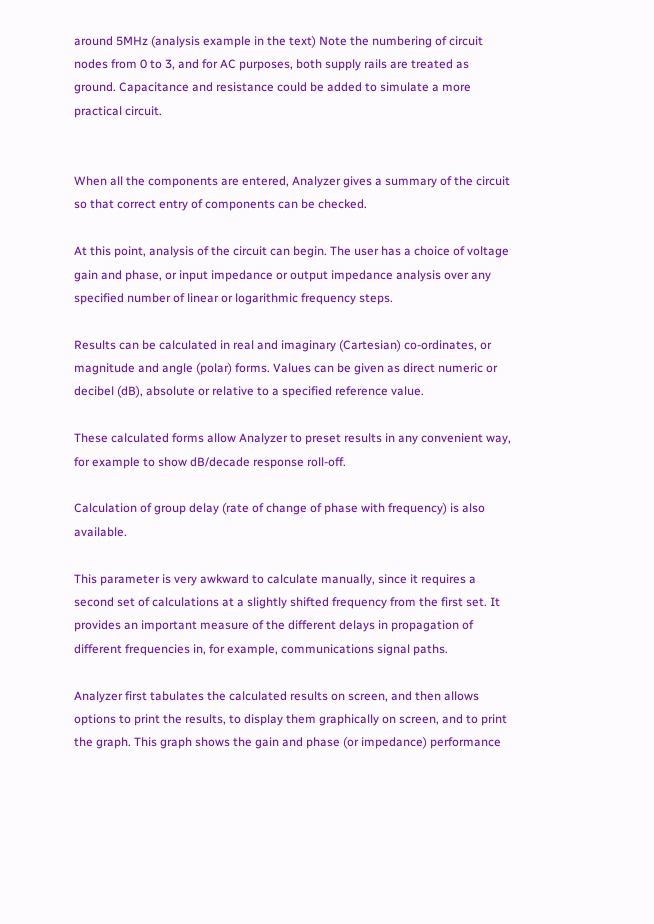around 5MHz (analysis example in the text) Note the numbering of circuit nodes from 0 to 3, and for AC purposes, both supply rails are treated as ground. Capacitance and resistance could be added to simulate a more practical circuit.


When all the components are entered, Analyzer gives a summary of the circuit so that correct entry of components can be checked.

At this point, analysis of the circuit can begin. The user has a choice of voltage gain and phase, or input impedance or output impedance analysis over any specified number of linear or logarithmic frequency steps.

Results can be calculated in real and imaginary (Cartesian) co-ordinates, or magnitude and angle (polar) forms. Values can be given as direct numeric or decibel (dB), absolute or relative to a specified reference value.

These calculated forms allow Analyzer to preset results in any convenient way, for example to show dB/decade response roll-off.

Calculation of group delay (rate of change of phase with frequency) is also available.

This parameter is very awkward to calculate manually, since it requires a second set of calculations at a slightly shifted frequency from the first set. It provides an important measure of the different delays in propagation of different frequencies in, for example, communications signal paths.

Analyzer first tabulates the calculated results on screen, and then allows options to print the results, to display them graphically on screen, and to print the graph. This graph shows the gain and phase (or impedance) performance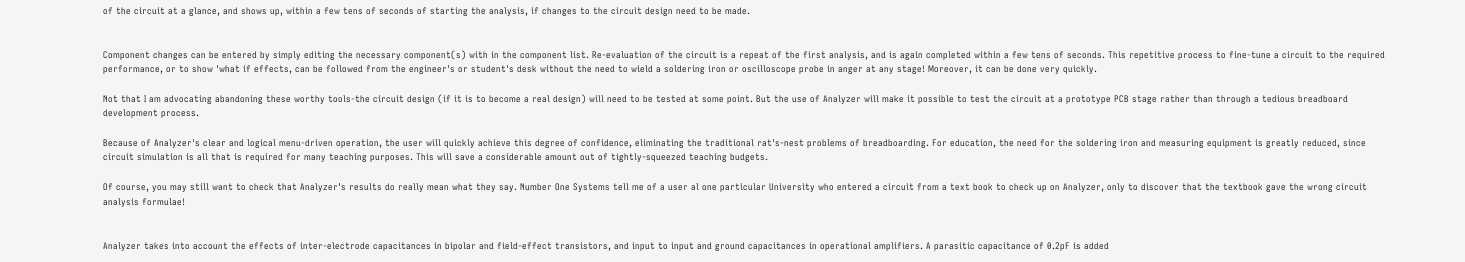of the circuit at a glance, and shows up, within a few tens of seconds of starting the analysis, if changes to the circuit design need to be made.


Component changes can be entered by simply editing the necessary component(s) with in the component list. Re-evaluation of the circuit is a repeat of the first analysis, and is again completed within a few tens of seconds. This repetitive process to fine-tune a circuit to the required performance, or to show 'what if effects, can be followed from the engineer's or student's desk without the need to wield a soldering iron or oscilloscope probe in anger at any stage! Moreover, it can be done very quickly.

Not that I am advocating abandoning these worthy tools-the circuit design (if it is to become a real design) will need to be tested at some point. But the use of Analyzer will make it possible to test the circuit at a prototype PCB stage rather than through a tedious breadboard development process.

Because of Analyzer's clear and logical menu-driven operation, the user will quickly achieve this degree of confidence, eliminating the traditional rat's-nest problems of breadboarding. For education, the need for the soldering iron and measuring equipment is greatly reduced, since circuit simulation is all that is required for many teaching purposes. This will save a considerable amount out of tightly-squeezed teaching budgets.

Of course, you may still want to check that Analyzer's results do really mean what they say. Number One Systems tell me of a user al one particular University who entered a circuit from a text book to check up on Analyzer, only to discover that the textbook gave the wrong circuit analysis formulae!


Analyzer takes into account the effects of inter-electrode capacitances in bipolar and field-effect transistors, and input to input and ground capacitances in operational amplifiers. A parasitic capacitance of 0.2pF is added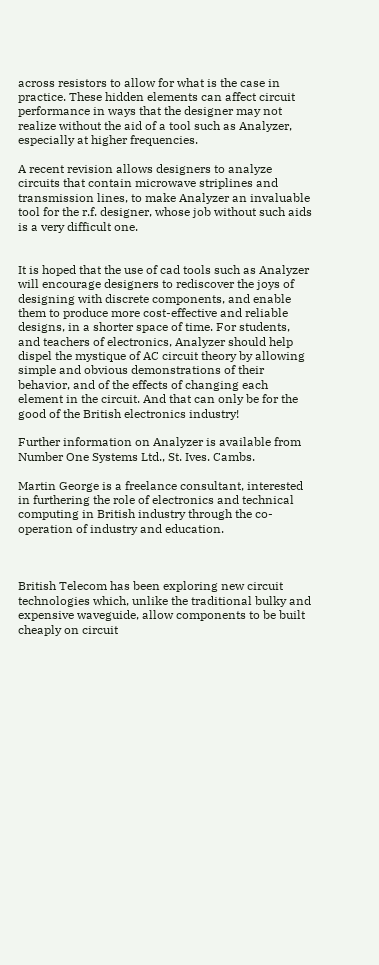across resistors to allow for what is the case in practice. These hidden elements can affect circuit performance in ways that the designer may not realize without the aid of a tool such as Analyzer, especially at higher frequencies.

A recent revision allows designers to analyze circuits that contain microwave striplines and transmission lines, to make Analyzer an invaluable tool for the r.f. designer, whose job without such aids is a very difficult one.


It is hoped that the use of cad tools such as Analyzer will encourage designers to rediscover the joys of designing with discrete components, and enable them to produce more cost-effective and reliable designs, in a shorter space of time. For students, and teachers of electronics, Analyzer should help dispel the mystique of AC circuit theory by allowing simple and obvious demonstrations of their behavior, and of the effects of changing each element in the circuit. And that can only be for the good of the British electronics industry!

Further information on Analyzer is available from Number One Systems Ltd., St. Ives. Cambs.

Martin George is a freelance consultant, interested in furthering the role of electronics and technical computing in British industry through the co-operation of industry and education.



British Telecom has been exploring new circuit technologies which, unlike the traditional bulky and expensive waveguide, allow components to be built cheaply on circuit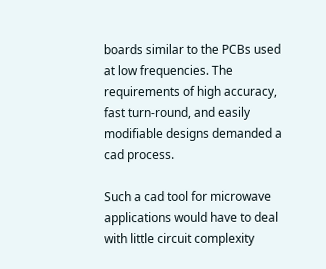boards similar to the PCBs used at low frequencies. The requirements of high accuracy, fast turn-round, and easily modifiable designs demanded a cad process.

Such a cad tool for microwave applications would have to deal with little circuit complexity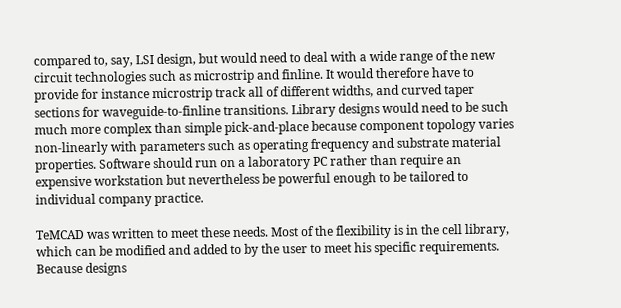compared to, say, LSI design, but would need to deal with a wide range of the new circuit technologies such as microstrip and finline. It would therefore have to provide for instance microstrip track all of different widths, and curved taper sections for waveguide-to-finline transitions. Library designs would need to be such much more complex than simple pick-and-place because component topology varies non-linearly with parameters such as operating frequency and substrate material properties. Software should run on a laboratory PC rather than require an expensive workstation but nevertheless be powerful enough to be tailored to individual company practice.

TeMCAD was written to meet these needs. Most of the flexibility is in the cell library, which can be modified and added to by the user to meet his specific requirements. Because designs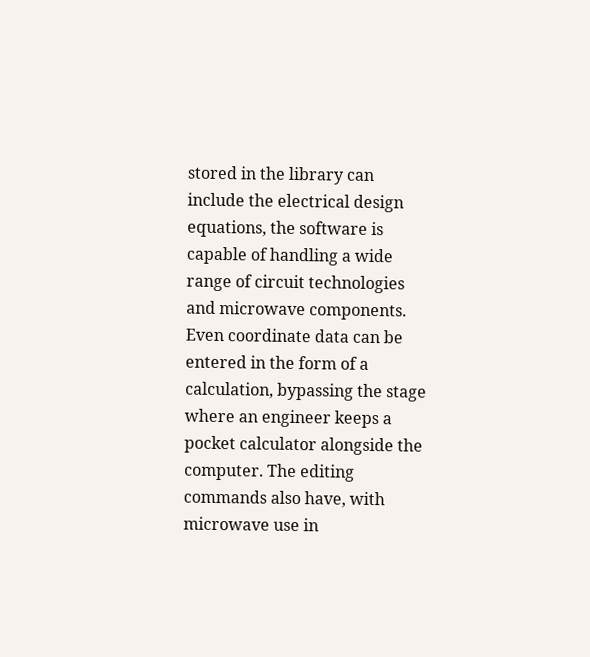stored in the library can include the electrical design equations, the software is capable of handling a wide range of circuit technologies and microwave components. Even coordinate data can be entered in the form of a calculation, bypassing the stage where an engineer keeps a pocket calculator alongside the computer. The editing commands also have, with microwave use in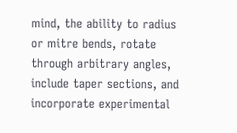mind, the ability to radius or mitre bends, rotate through arbitrary angles, include taper sections, and incorporate experimental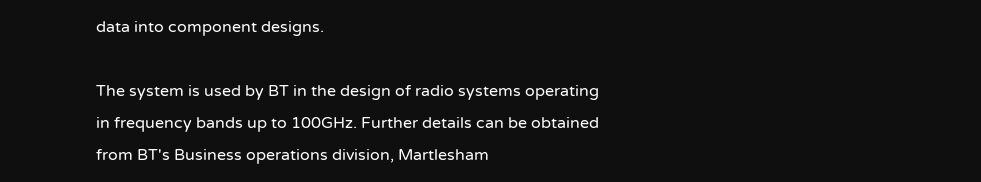data into component designs.

The system is used by BT in the design of radio systems operating in frequency bands up to 100GHz. Further details can be obtained from BT's Business operations division, Martlesham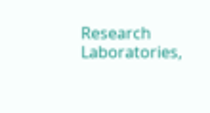Research Laboratories,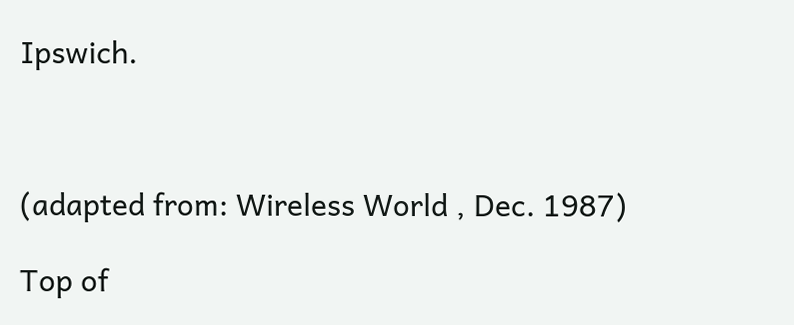Ipswich.



(adapted from: Wireless World , Dec. 1987)

Top of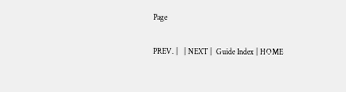Page

PREV. |   | NEXT |  Guide Index | HOME